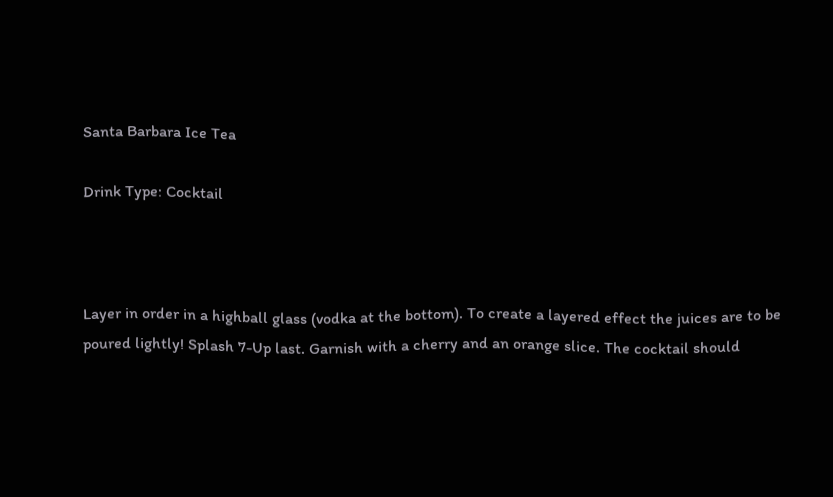Santa Barbara Ice Tea

Drink Type: Cocktail



Layer in order in a highball glass (vodka at the bottom). To create a layered effect the juices are to be poured lightly! Splash 7-Up last. Garnish with a cherry and an orange slice. The cocktail should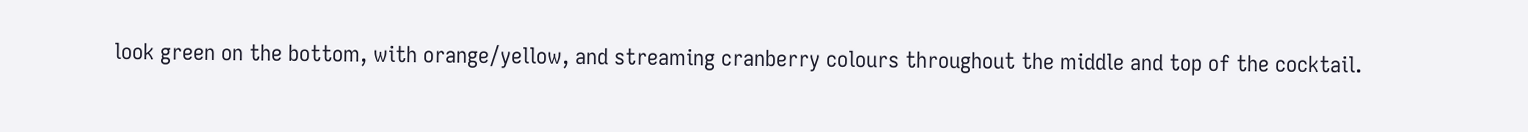look green on the bottom, with orange/yellow, and streaming cranberry colours throughout the middle and top of the cocktail.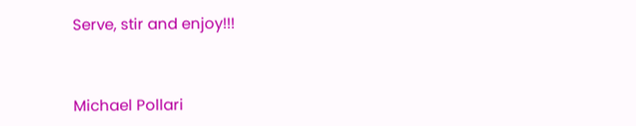Serve, stir and enjoy!!!


Michael Pollari